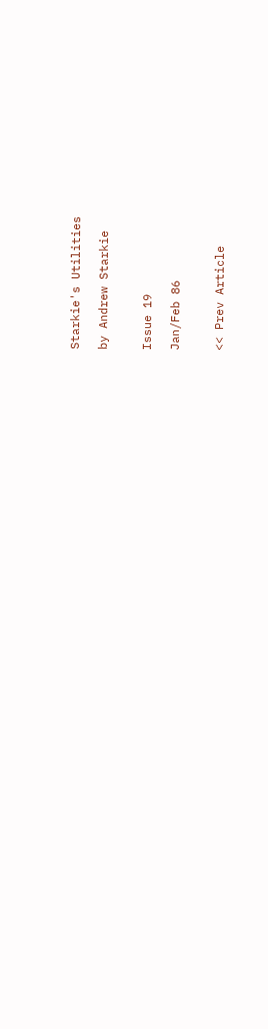Starkie's Utilities

by Andrew Starkie


Issue 19

Jan/Feb 86


<< Prev Article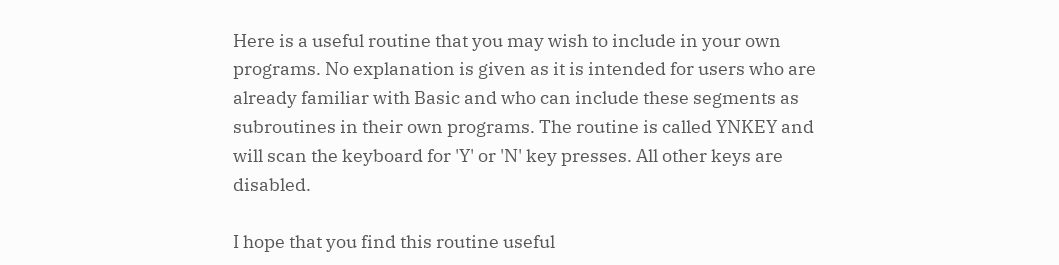Here is a useful routine that you may wish to include in your own programs. No explanation is given as it is intended for users who are already familiar with Basic and who can include these segments as subroutines in their own programs. The routine is called YNKEY and will scan the keyboard for 'Y' or 'N' key presses. All other keys are disabled.

I hope that you find this routine useful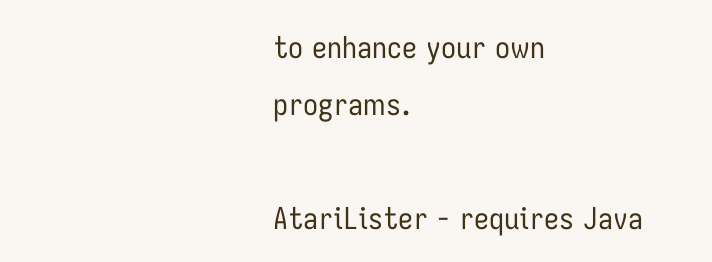to enhance your own programs.

AtariLister - requires Java